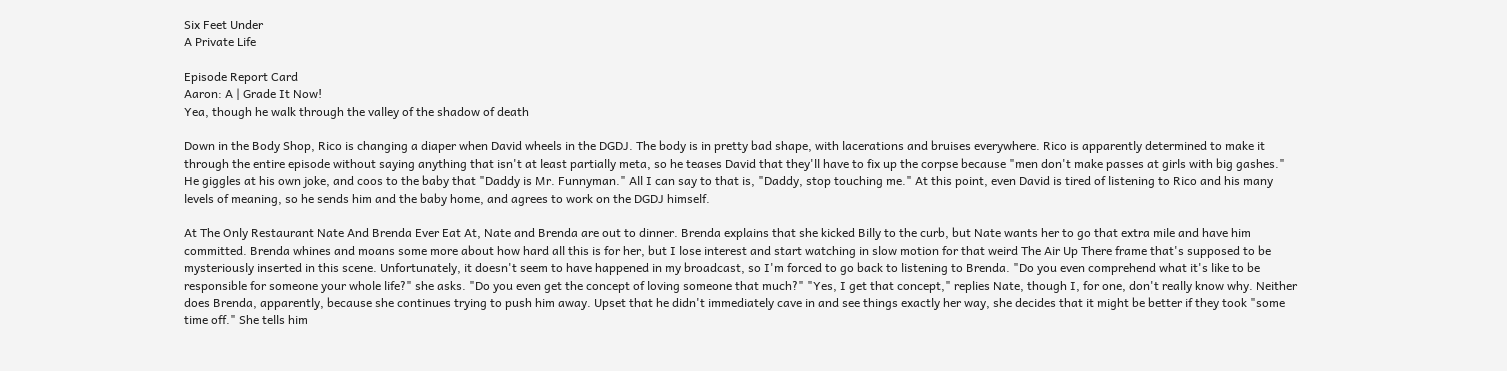Six Feet Under
A Private Life

Episode Report Card
Aaron: A | Grade It Now!
Yea, though he walk through the valley of the shadow of death

Down in the Body Shop, Rico is changing a diaper when David wheels in the DGDJ. The body is in pretty bad shape, with lacerations and bruises everywhere. Rico is apparently determined to make it through the entire episode without saying anything that isn't at least partially meta, so he teases David that they'll have to fix up the corpse because "men don't make passes at girls with big gashes." He giggles at his own joke, and coos to the baby that "Daddy is Mr. Funnyman." All I can say to that is, "Daddy, stop touching me." At this point, even David is tired of listening to Rico and his many levels of meaning, so he sends him and the baby home, and agrees to work on the DGDJ himself.

At The Only Restaurant Nate And Brenda Ever Eat At, Nate and Brenda are out to dinner. Brenda explains that she kicked Billy to the curb, but Nate wants her to go that extra mile and have him committed. Brenda whines and moans some more about how hard all this is for her, but I lose interest and start watching in slow motion for that weird The Air Up There frame that's supposed to be mysteriously inserted in this scene. Unfortunately, it doesn't seem to have happened in my broadcast, so I'm forced to go back to listening to Brenda. "Do you even comprehend what it's like to be responsible for someone your whole life?" she asks. "Do you even get the concept of loving someone that much?" "Yes, I get that concept," replies Nate, though I, for one, don't really know why. Neither does Brenda, apparently, because she continues trying to push him away. Upset that he didn't immediately cave in and see things exactly her way, she decides that it might be better if they took "some time off." She tells him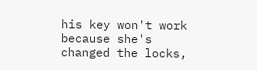his key won't work because she's changed the locks,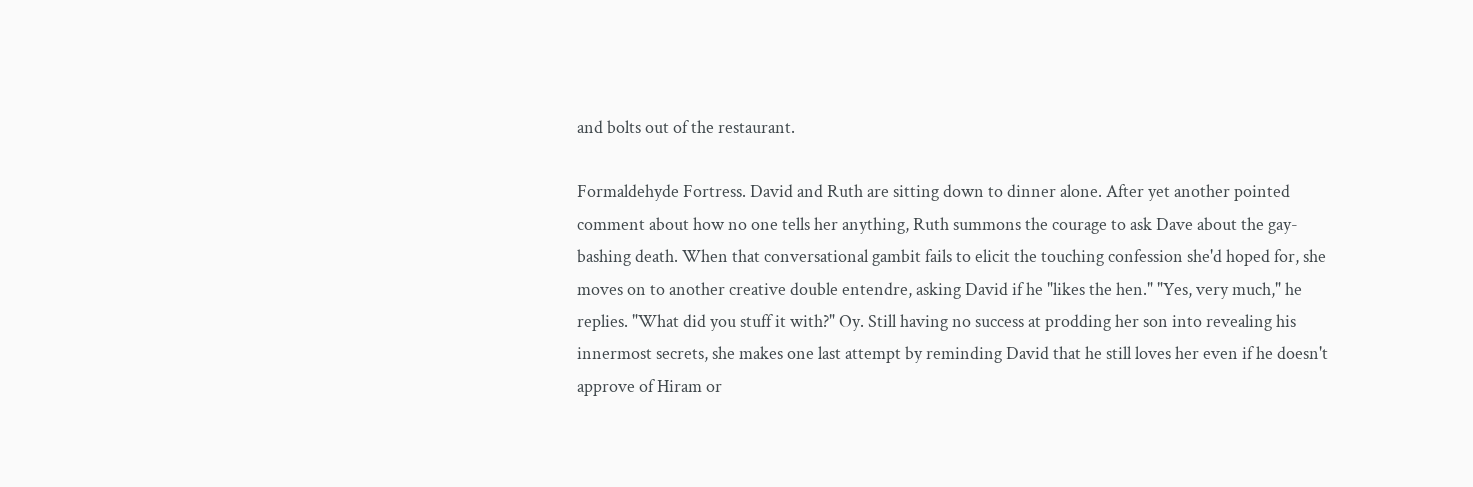and bolts out of the restaurant.

Formaldehyde Fortress. David and Ruth are sitting down to dinner alone. After yet another pointed comment about how no one tells her anything, Ruth summons the courage to ask Dave about the gay-bashing death. When that conversational gambit fails to elicit the touching confession she'd hoped for, she moves on to another creative double entendre, asking David if he "likes the hen." "Yes, very much," he replies. "What did you stuff it with?" Oy. Still having no success at prodding her son into revealing his innermost secrets, she makes one last attempt by reminding David that he still loves her even if he doesn't approve of Hiram or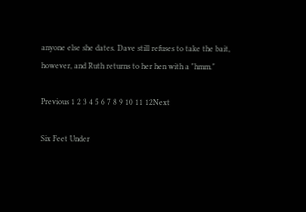anyone else she dates. Dave still refuses to take the bait, however, and Ruth returns to her hen with a "hmm."

Previous 1 2 3 4 5 6 7 8 9 10 11 12Next

Six Feet Under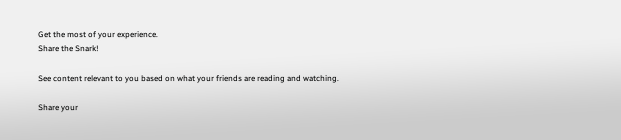Get the most of your experience.
Share the Snark!

See content relevant to you based on what your friends are reading and watching.

Share your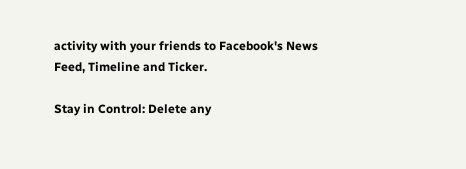activity with your friends to Facebook's News Feed, Timeline and Ticker.

Stay in Control: Delete any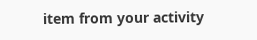item from your activity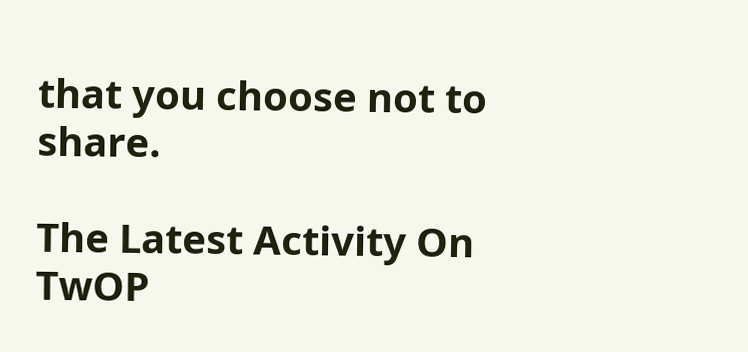that you choose not to share.

The Latest Activity On TwOP